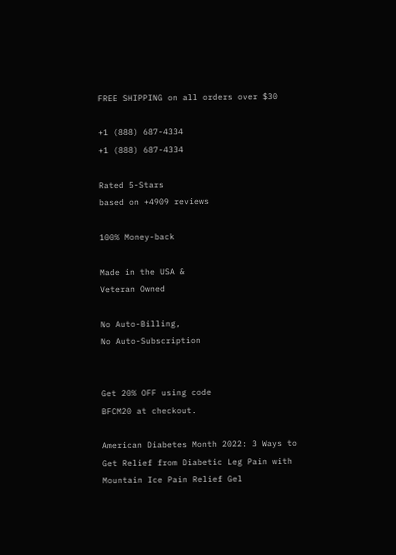FREE SHIPPING on all orders over $30

+1 (888) 687-4334
+1 (888) 687-4334

Rated 5-Stars
based on +4909 reviews

100% Money-back

Made in the USA &
Veteran Owned

No Auto-Billing,
No Auto-Subscription


Get 20% OFF using code
BFCM20 at checkout.

American Diabetes Month 2022: 3 Ways to Get Relief from Diabetic Leg Pain with Mountain Ice Pain Relief Gel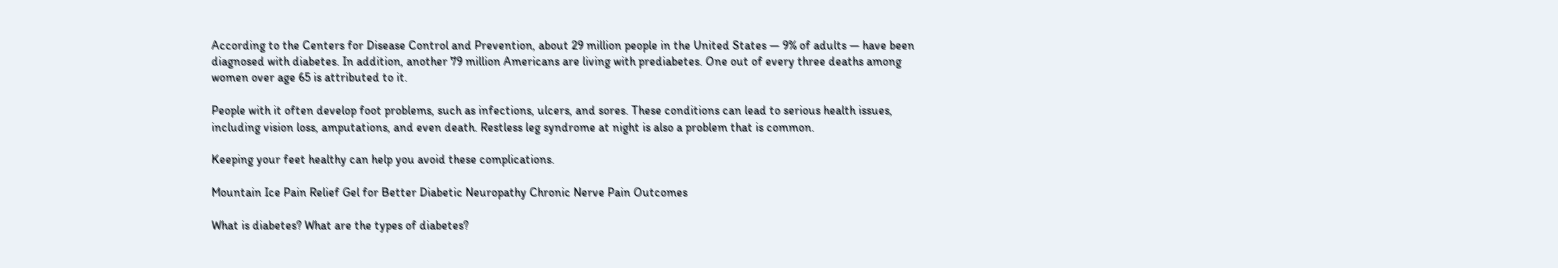According to the Centers for Disease Control and Prevention, about 29 million people in the United States — 9% of adults — have been diagnosed with diabetes. In addition, another 79 million Americans are living with prediabetes. One out of every three deaths among women over age 65 is attributed to it.

People with it often develop foot problems, such as infections, ulcers, and sores. These conditions can lead to serious health issues, including vision loss, amputations, and even death. Restless leg syndrome at night is also a problem that is common.

Keeping your feet healthy can help you avoid these complications.

Mountain Ice Pain Relief Gel for Better Diabetic Neuropathy Chronic Nerve Pain Outcomes

What is diabetes? What are the types of diabetes?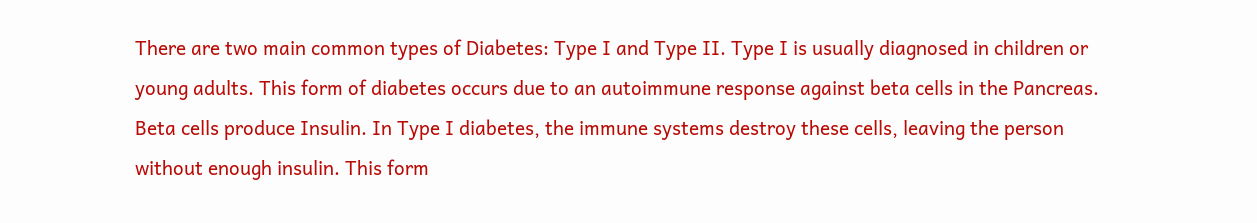There are two main common types of Diabetes: Type I and Type II. Type I is usually diagnosed in children or young adults. This form of diabetes occurs due to an autoimmune response against beta cells in the Pancreas. Beta cells produce Insulin. In Type I diabetes, the immune systems destroy these cells, leaving the person without enough insulin. This form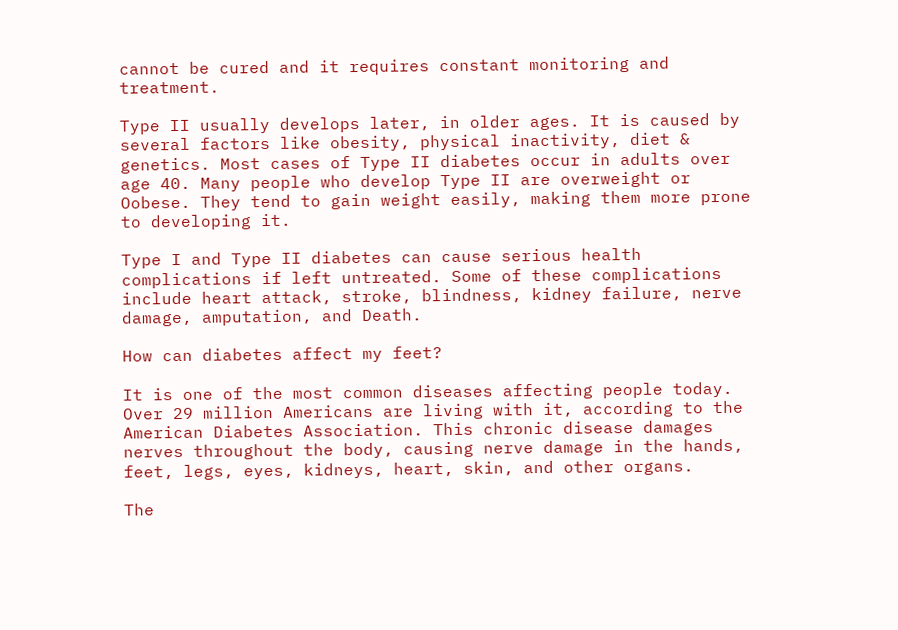cannot be cured and it requires constant monitoring and treatment.

Type II usually develops later, in older ages. It is caused by several factors like obesity, physical inactivity, diet & genetics. Most cases of Type II diabetes occur in adults over age 40. Many people who develop Type II are overweight or Oobese. They tend to gain weight easily, making them more prone to developing it.

Type I and Type II diabetes can cause serious health complications if left untreated. Some of these complications include heart attack, stroke, blindness, kidney failure, nerve damage, amputation, and Death.

How can diabetes affect my feet?

It is one of the most common diseases affecting people today. Over 29 million Americans are living with it, according to the American Diabetes Association. This chronic disease damages nerves throughout the body, causing nerve damage in the hands, feet, legs, eyes, kidneys, heart, skin, and other organs.

The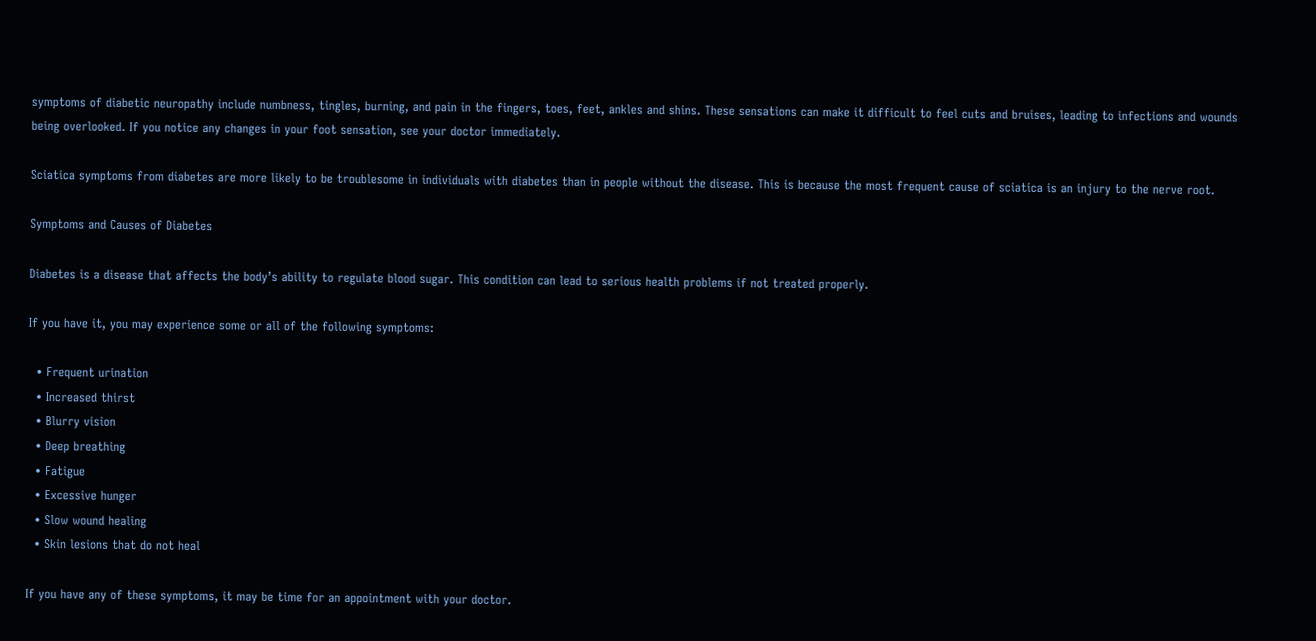symptoms of diabetic neuropathy include numbness, tingles, burning, and pain in the fingers, toes, feet, ankles and shins. These sensations can make it difficult to feel cuts and bruises, leading to infections and wounds being overlooked. If you notice any changes in your foot sensation, see your doctor immediately.

Sciatica symptoms from diabetes are more likely to be troublesome in individuals with diabetes than in people without the disease. This is because the most frequent cause of sciatica is an injury to the nerve root.

Symptoms and Causes of Diabetes

Diabetes is a disease that affects the body’s ability to regulate blood sugar. This condition can lead to serious health problems if not treated properly.

If you have it, you may experience some or all of the following symptoms:

  • Frequent urination
  • Increased thirst
  • Blurry vision
  • Deep breathing
  • Fatigue
  • Excessive hunger
  • Slow wound healing
  • Skin lesions that do not heal

If you have any of these symptoms, it may be time for an appointment with your doctor.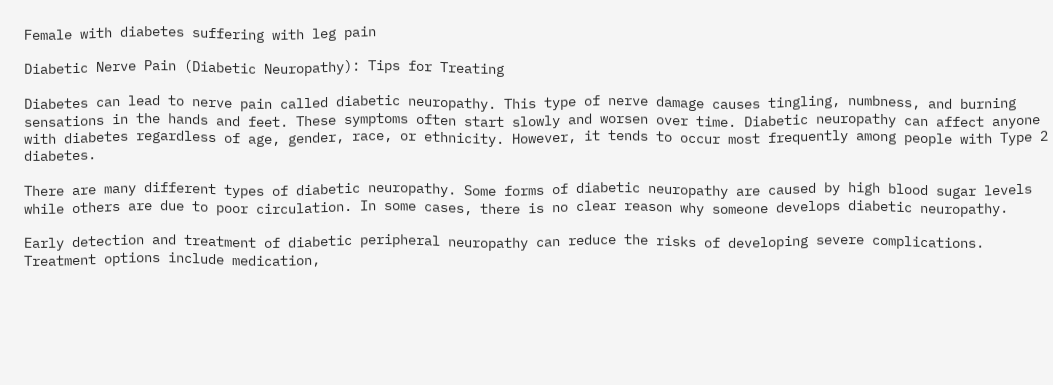Female with diabetes suffering with leg pain

Diabetic Nerve Pain (Diabetic Neuropathy): Tips for Treating

Diabetes can lead to nerve pain called diabetic neuropathy. This type of nerve damage causes tingling, numbness, and burning sensations in the hands and feet. These symptoms often start slowly and worsen over time. Diabetic neuropathy can affect anyone with diabetes regardless of age, gender, race, or ethnicity. However, it tends to occur most frequently among people with Type 2 diabetes.

There are many different types of diabetic neuropathy. Some forms of diabetic neuropathy are caused by high blood sugar levels while others are due to poor circulation. In some cases, there is no clear reason why someone develops diabetic neuropathy.

Early detection and treatment of diabetic peripheral neuropathy can reduce the risks of developing severe complications. Treatment options include medication,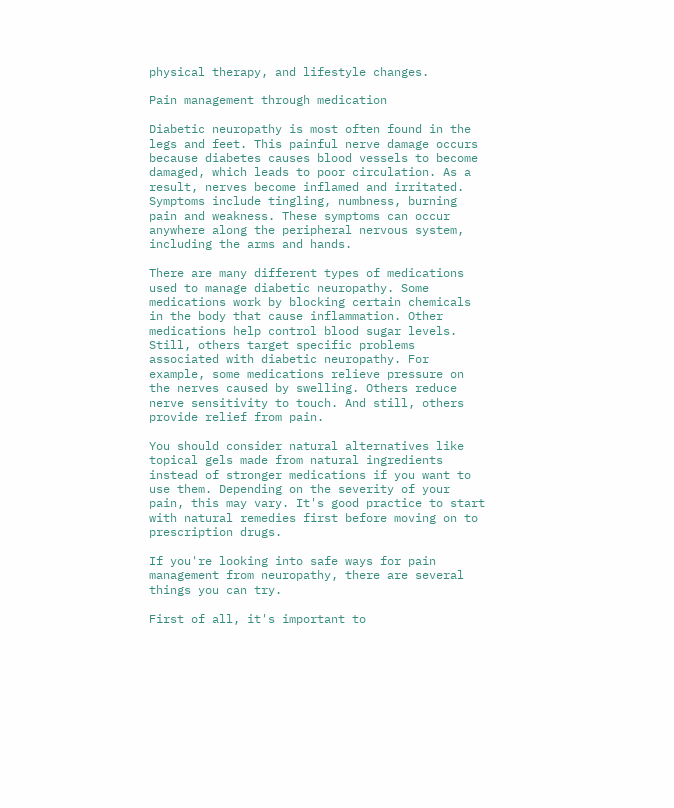physical therapy, and lifestyle changes.

Pain management through medication

Diabetic neuropathy is most often found in the legs and feet. This painful nerve damage occurs because diabetes causes blood vessels to become damaged, which leads to poor circulation. As a result, nerves become inflamed and irritated. Symptoms include tingling, numbness, burning pain and weakness. These symptoms can occur anywhere along the peripheral nervous system, including the arms and hands.

There are many different types of medications used to manage diabetic neuropathy. Some medications work by blocking certain chemicals in the body that cause inflammation. Other medications help control blood sugar levels. Still, others target specific problems associated with diabetic neuropathy. For example, some medications relieve pressure on the nerves caused by swelling. Others reduce nerve sensitivity to touch. And still, others provide relief from pain.

You should consider natural alternatives like topical gels made from natural ingredients instead of stronger medications if you want to use them. Depending on the severity of your pain, this may vary. It's good practice to start with natural remedies first before moving on to prescription drugs.

If you're looking into safe ways for pain management from neuropathy, there are several things you can try.

First of all, it's important to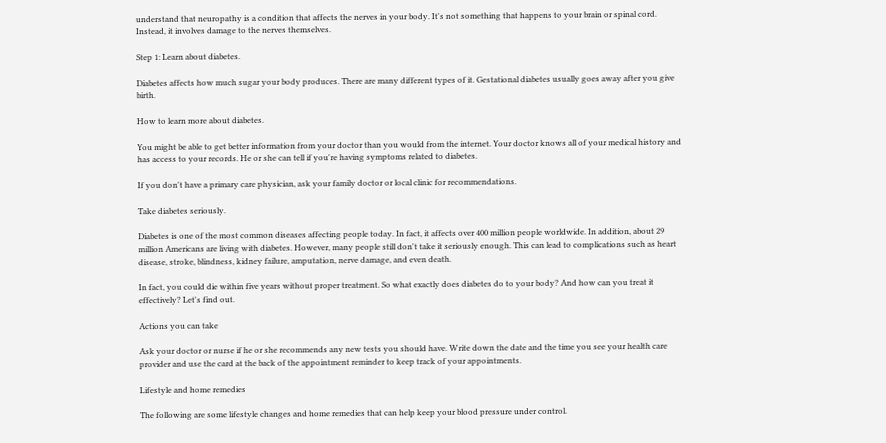understand that neuropathy is a condition that affects the nerves in your body. It's not something that happens to your brain or spinal cord. Instead, it involves damage to the nerves themselves.

Step 1: Learn about diabetes.

Diabetes affects how much sugar your body produces. There are many different types of it. Gestational diabetes usually goes away after you give birth.

How to learn more about diabetes.

You might be able to get better information from your doctor than you would from the internet. Your doctor knows all of your medical history and has access to your records. He or she can tell if you're having symptoms related to diabetes.

If you don't have a primary care physician, ask your family doctor or local clinic for recommendations.

Take diabetes seriously.

Diabetes is one of the most common diseases affecting people today. In fact, it affects over 400 million people worldwide. In addition, about 29 million Americans are living with diabetes. However, many people still don't take it seriously enough. This can lead to complications such as heart disease, stroke, blindness, kidney failure, amputation, nerve damage, and even death.

In fact, you could die within five years without proper treatment. So what exactly does diabetes do to your body? And how can you treat it effectively? Let's find out.

Actions you can take

Ask your doctor or nurse if he or she recommends any new tests you should have. Write down the date and the time you see your health care provider and use the card at the back of the appointment reminder to keep track of your appointments.

Lifestyle and home remedies

The following are some lifestyle changes and home remedies that can help keep your blood pressure under control.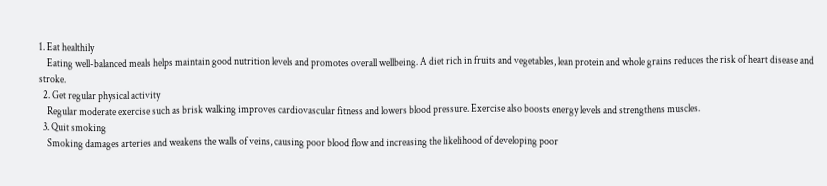1. Eat healthily
    Eating well-balanced meals helps maintain good nutrition levels and promotes overall wellbeing. A diet rich in fruits and vegetables, lean protein and whole grains reduces the risk of heart disease and stroke.
  2. Get regular physical activity
    Regular moderate exercise such as brisk walking improves cardiovascular fitness and lowers blood pressure. Exercise also boosts energy levels and strengthens muscles.
  3. Quit smoking
    Smoking damages arteries and weakens the walls of veins, causing poor blood flow and increasing the likelihood of developing poor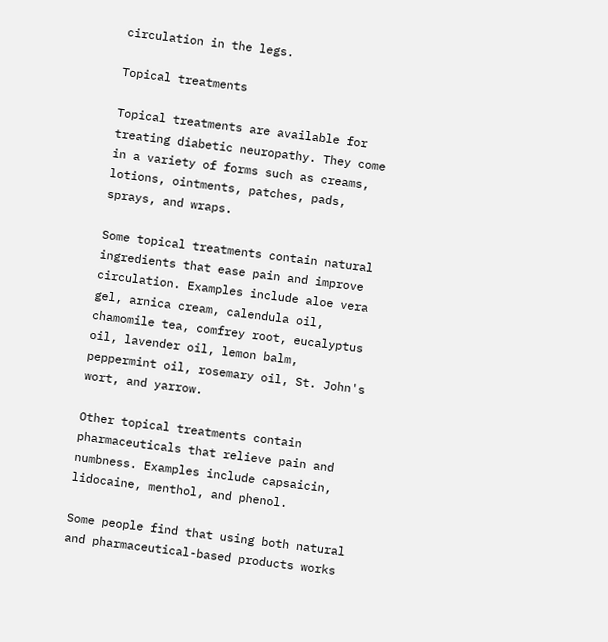circulation in the legs.

Topical treatments

Topical treatments are available for treating diabetic neuropathy. They come in a variety of forms such as creams, lotions, ointments, patches, pads, sprays, and wraps.

Some topical treatments contain natural ingredients that ease pain and improve circulation. Examples include aloe vera gel, arnica cream, calendula oil, chamomile tea, comfrey root, eucalyptus oil, lavender oil, lemon balm, peppermint oil, rosemary oil, St. John's wort, and yarrow.

Other topical treatments contain pharmaceuticals that relieve pain and numbness. Examples include capsaicin, lidocaine, menthol, and phenol.

Some people find that using both natural and pharmaceutical-based products works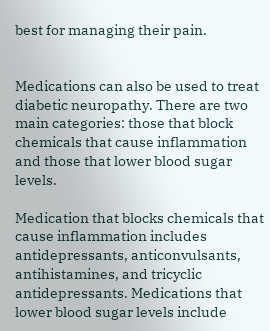best for managing their pain.


Medications can also be used to treat diabetic neuropathy. There are two main categories: those that block chemicals that cause inflammation and those that lower blood sugar levels.

Medication that blocks chemicals that cause inflammation includes antidepressants, anticonvulsants, antihistamines, and tricyclic antidepressants. Medications that lower blood sugar levels include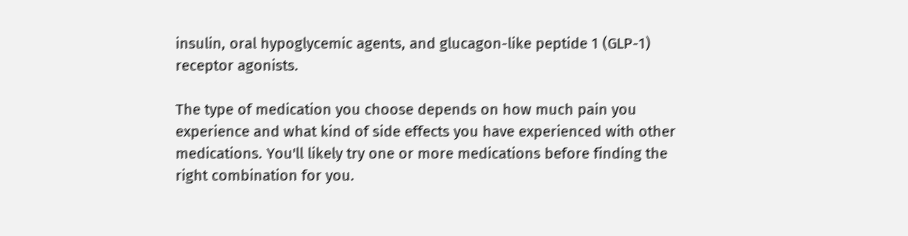insulin, oral hypoglycemic agents, and glucagon-like peptide 1 (GLP-1) receptor agonists.

The type of medication you choose depends on how much pain you experience and what kind of side effects you have experienced with other medications. You'll likely try one or more medications before finding the right combination for you.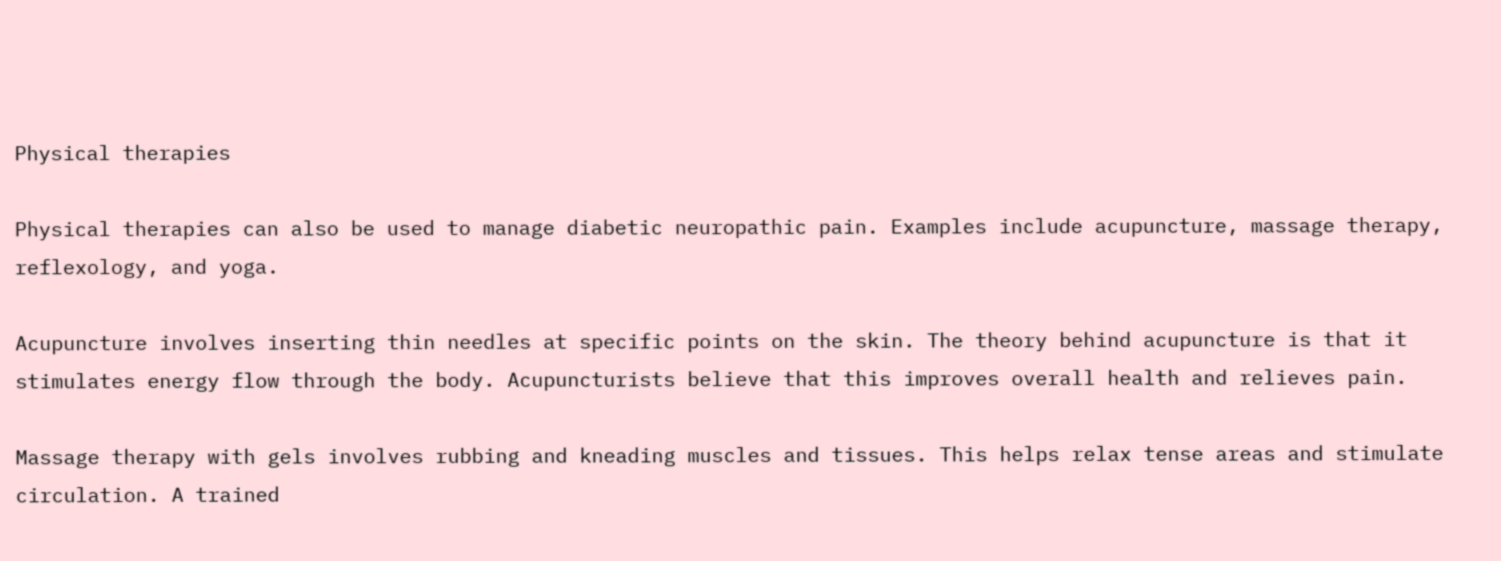Physical therapies

Physical therapies can also be used to manage diabetic neuropathic pain. Examples include acupuncture, massage therapy, reflexology, and yoga.

Acupuncture involves inserting thin needles at specific points on the skin. The theory behind acupuncture is that it stimulates energy flow through the body. Acupuncturists believe that this improves overall health and relieves pain.

Massage therapy with gels involves rubbing and kneading muscles and tissues. This helps relax tense areas and stimulate circulation. A trained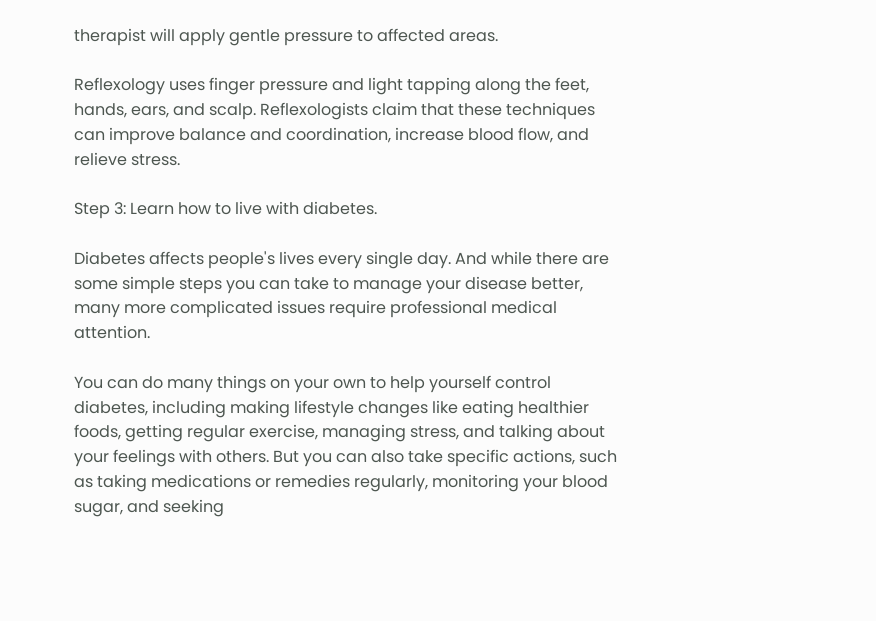therapist will apply gentle pressure to affected areas.

Reflexology uses finger pressure and light tapping along the feet, hands, ears, and scalp. Reflexologists claim that these techniques can improve balance and coordination, increase blood flow, and relieve stress.

Step 3: Learn how to live with diabetes.

Diabetes affects people's lives every single day. And while there are some simple steps you can take to manage your disease better, many more complicated issues require professional medical attention.

You can do many things on your own to help yourself control diabetes, including making lifestyle changes like eating healthier foods, getting regular exercise, managing stress, and talking about your feelings with others. But you can also take specific actions, such as taking medications or remedies regularly, monitoring your blood sugar, and seeking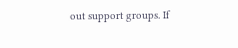out support groups. If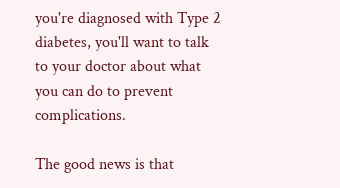you're diagnosed with Type 2 diabetes, you'll want to talk to your doctor about what you can do to prevent complications.

The good news is that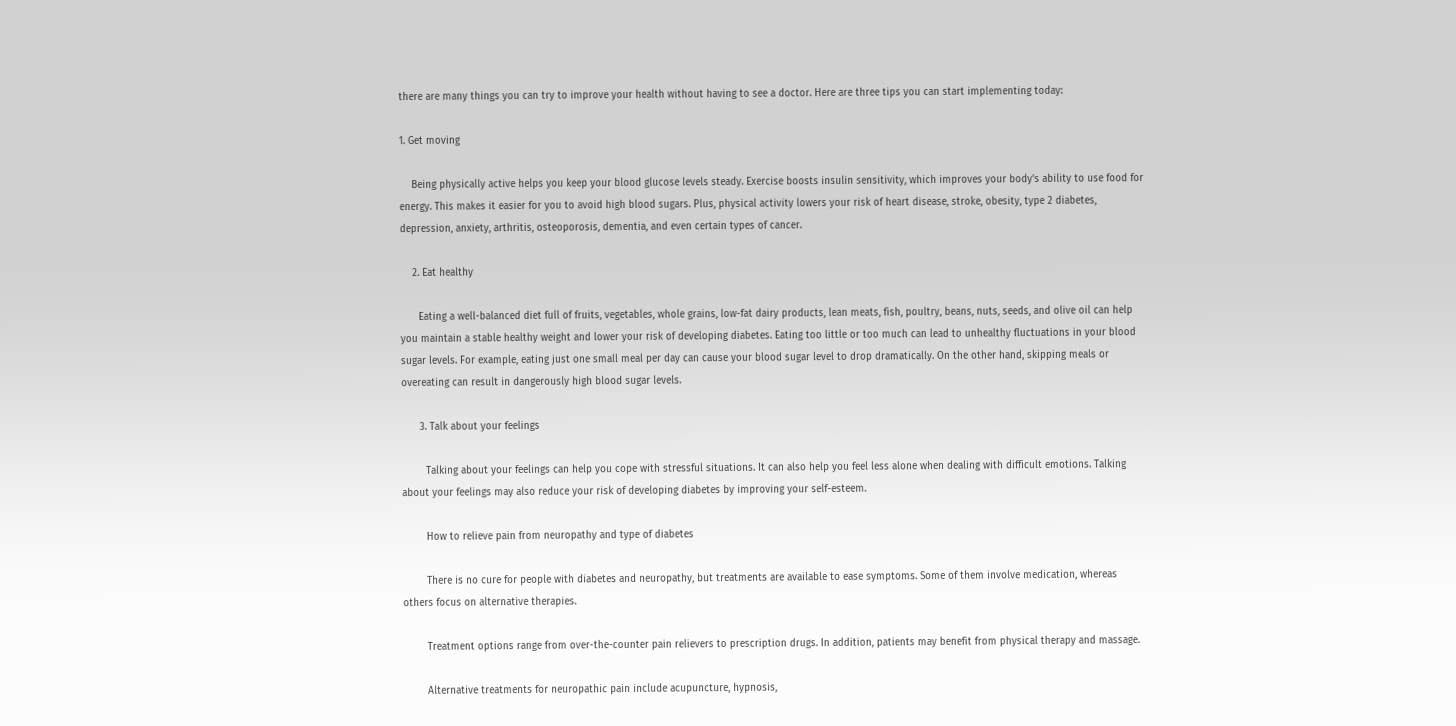there are many things you can try to improve your health without having to see a doctor. Here are three tips you can start implementing today:

1. Get moving

    Being physically active helps you keep your blood glucose levels steady. Exercise boosts insulin sensitivity, which improves your body's ability to use food for energy. This makes it easier for you to avoid high blood sugars. Plus, physical activity lowers your risk of heart disease, stroke, obesity, type 2 diabetes, depression, anxiety, arthritis, osteoporosis, dementia, and even certain types of cancer.

    2. Eat healthy

      Eating a well-balanced diet full of fruits, vegetables, whole grains, low-fat dairy products, lean meats, fish, poultry, beans, nuts, seeds, and olive oil can help you maintain a stable healthy weight and lower your risk of developing diabetes. Eating too little or too much can lead to unhealthy fluctuations in your blood sugar levels. For example, eating just one small meal per day can cause your blood sugar level to drop dramatically. On the other hand, skipping meals or overeating can result in dangerously high blood sugar levels.

      3. Talk about your feelings

        Talking about your feelings can help you cope with stressful situations. It can also help you feel less alone when dealing with difficult emotions. Talking about your feelings may also reduce your risk of developing diabetes by improving your self-esteem.

        How to relieve pain from neuropathy and type of diabetes

        There is no cure for people with diabetes and neuropathy, but treatments are available to ease symptoms. Some of them involve medication, whereas others focus on alternative therapies.

        Treatment options range from over-the-counter pain relievers to prescription drugs. In addition, patients may benefit from physical therapy and massage.

        Alternative treatments for neuropathic pain include acupuncture, hypnosis,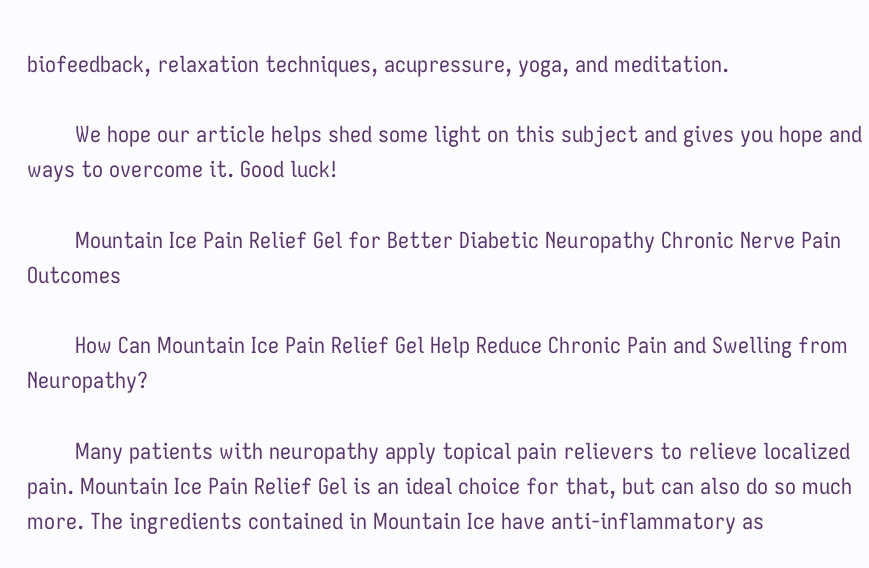biofeedback, relaxation techniques, acupressure, yoga, and meditation.

        We hope our article helps shed some light on this subject and gives you hope and ways to overcome it. Good luck!

        Mountain Ice Pain Relief Gel for Better Diabetic Neuropathy Chronic Nerve Pain Outcomes

        How Can Mountain Ice Pain Relief Gel Help Reduce Chronic Pain and Swelling from Neuropathy?

        Many patients with neuropathy apply topical pain relievers to relieve localized pain. Mountain Ice Pain Relief Gel is an ideal choice for that, but can also do so much more. The ingredients contained in Mountain Ice have anti-inflammatory as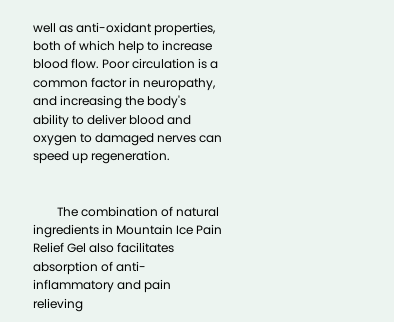well as anti-oxidant properties, both of which help to increase blood flow. Poor circulation is a common factor in neuropathy, and increasing the body's ability to deliver blood and oxygen to damaged nerves can speed up regeneration.


        The combination of natural ingredients in Mountain Ice Pain Relief Gel also facilitates absorption of anti-inflammatory and pain relieving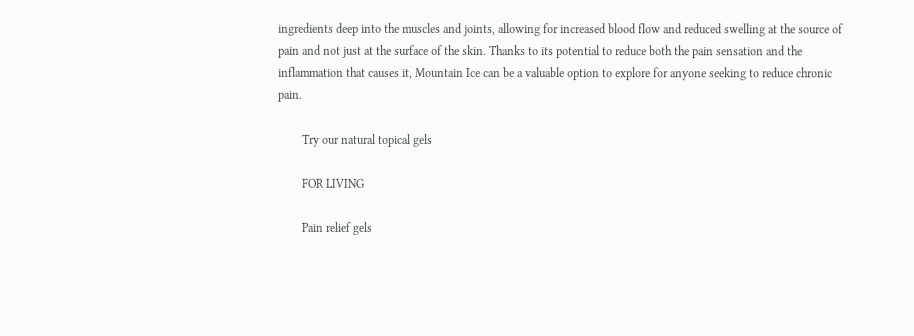ingredients deep into the muscles and joints, allowing for increased blood flow and reduced swelling at the source of pain and not just at the surface of the skin. Thanks to its potential to reduce both the pain sensation and the inflammation that causes it, Mountain Ice can be a valuable option to explore for anyone seeking to reduce chronic pain.

        Try our natural topical gels

        FOR LIVING

        Pain relief gels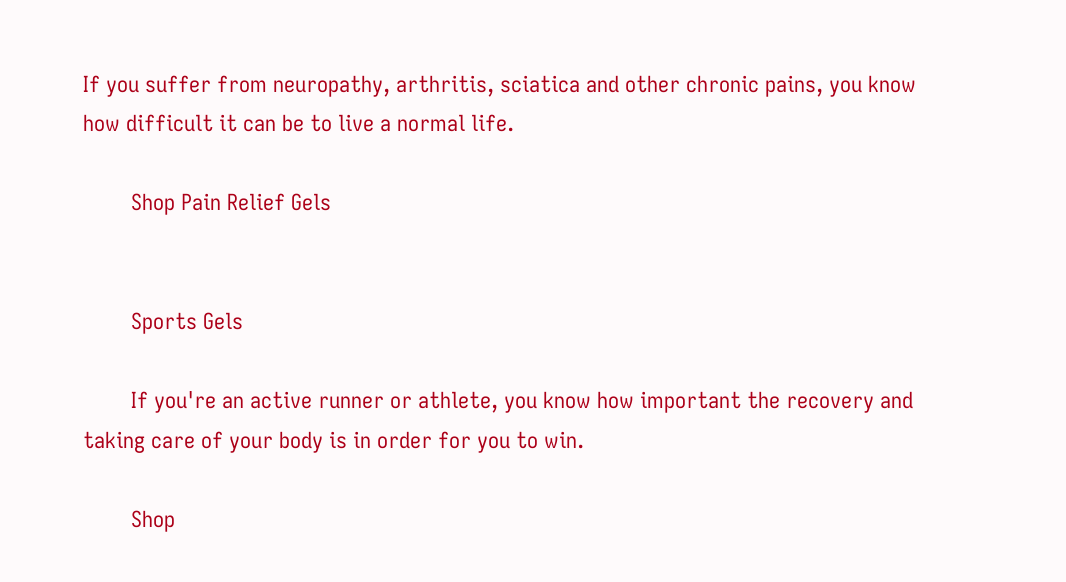If you suffer from neuropathy, arthritis, sciatica and other chronic pains, you know how difficult it can be to live a normal life.

        Shop Pain Relief Gels


        Sports Gels

        If you're an active runner or athlete, you know how important the recovery and taking care of your body is in order for you to win.

        Shop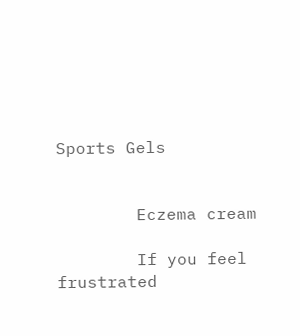Sports Gels


        Eczema cream

        If you feel frustrated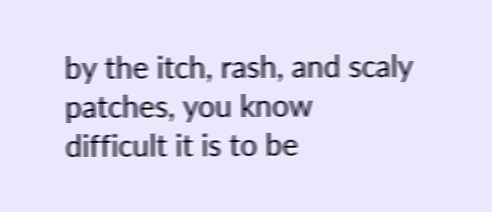by the itch, rash, and scaly patches, you know difficult it is to be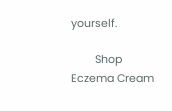yourself.

        Shop Eczema Cream